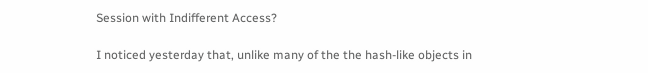Session with Indifferent Access?

I noticed yesterday that, unlike many of the the hash-like objects in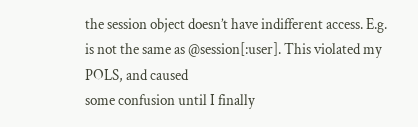the session object doesn’t have indifferent access. E.g.
is not the same as @session[:user]. This violated my POLS, and caused
some confusion until I finally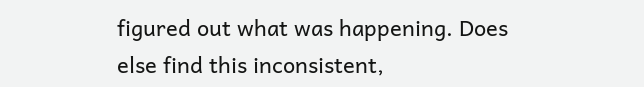figured out what was happening. Does
else find this inconsistent,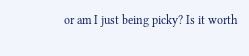or am I just being picky? Is it worth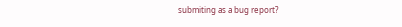submiting as a bug report?